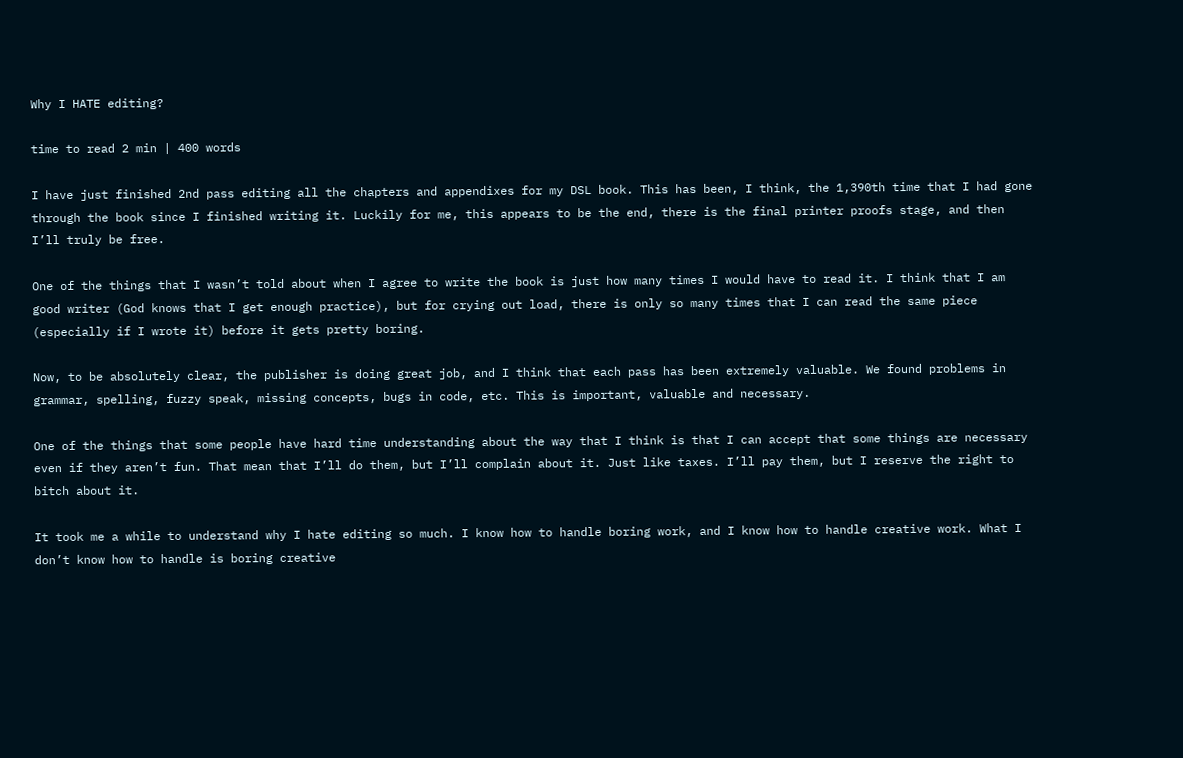Why I HATE editing?

time to read 2 min | 400 words

I have just finished 2nd pass editing all the chapters and appendixes for my DSL book. This has been, I think, the 1,390th time that I had gone through the book since I finished writing it. Luckily for me, this appears to be the end, there is the final printer proofs stage, and then I’ll truly be free.

One of the things that I wasn’t told about when I agree to write the book is just how many times I would have to read it. I think that I am good writer (God knows that I get enough practice), but for crying out load, there is only so many times that I can read the same piece (especially if I wrote it) before it gets pretty boring.

Now, to be absolutely clear, the publisher is doing great job, and I think that each pass has been extremely valuable. We found problems in grammar, spelling, fuzzy speak, missing concepts, bugs in code, etc. This is important, valuable and necessary.

One of the things that some people have hard time understanding about the way that I think is that I can accept that some things are necessary even if they aren’t fun. That mean that I’ll do them, but I’ll complain about it. Just like taxes. I’ll pay them, but I reserve the right to bitch about it.

It took me a while to understand why I hate editing so much. I know how to handle boring work, and I know how to handle creative work. What I don’t know how to handle is boring creative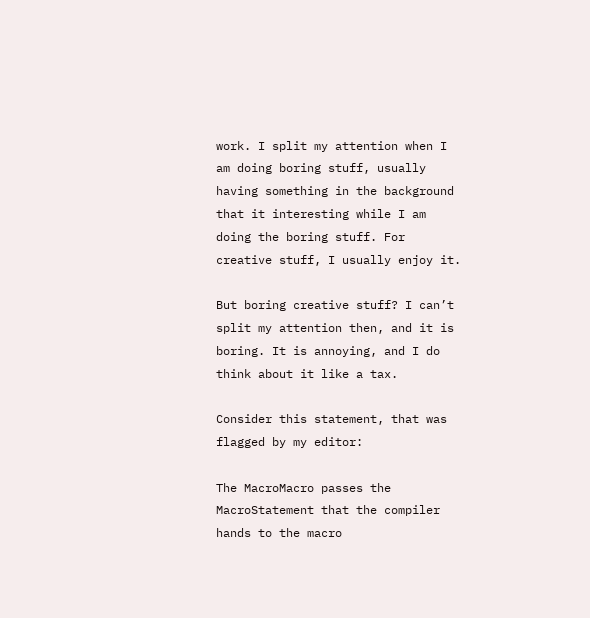work. I split my attention when I am doing boring stuff, usually having something in the background that it interesting while I am doing the boring stuff. For creative stuff, I usually enjoy it.

But boring creative stuff? I can’t split my attention then, and it is boring. It is annoying, and I do think about it like a tax.

Consider this statement, that was flagged by my editor:

The MacroMacro passes the MacroStatement that the compiler hands to the macro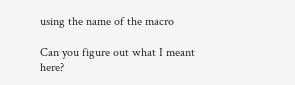using the name of the macro

Can you figure out what I meant here?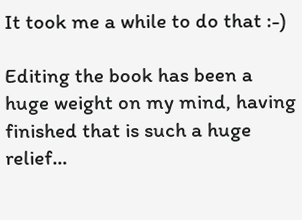It took me a while to do that :-)

Editing the book has been a huge weight on my mind, having finished that is such a huge relief…